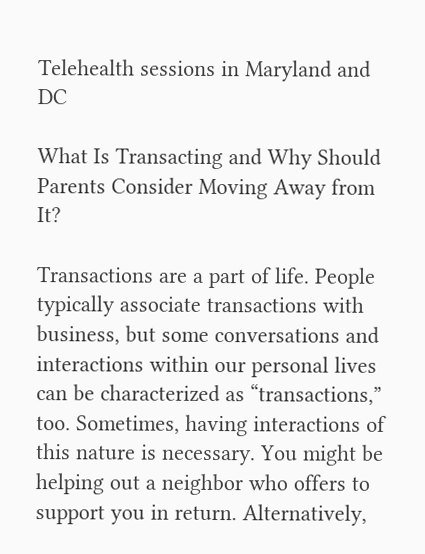Telehealth sessions in Maryland and DC

What Is Transacting and Why Should Parents Consider Moving Away from It?

Transactions are a part of life. People typically associate transactions with business, but some conversations and interactions within our personal lives can be characterized as “transactions,” too. Sometimes, having interactions of this nature is necessary. You might be helping out a neighbor who offers to support you in return. Alternatively,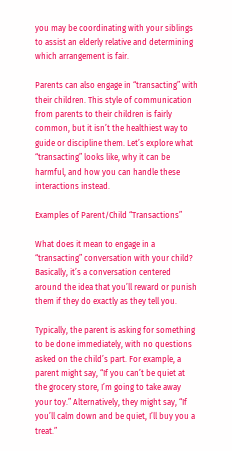you may be coordinating with your siblings to assist an elderly relative and determining which arrangement is fair.

Parents can also engage in “transacting” with their children. This style of communication from parents to their children is fairly common, but it isn’t the healthiest way to guide or discipline them. Let’s explore what “transacting” looks like, why it can be harmful, and how you can handle these interactions instead.

Examples of Parent/Child “Transactions”

What does it mean to engage in a “transacting” conversation with your child? Basically, it’s a conversation centered around the idea that you’ll reward or punish them if they do exactly as they tell you.

Typically, the parent is asking for something to be done immediately, with no questions asked on the child’s part. For example, a parent might say, “If you can’t be quiet at the grocery store, I’m going to take away your toy.” Alternatively, they might say, “If you’ll calm down and be quiet, I’ll buy you a treat.”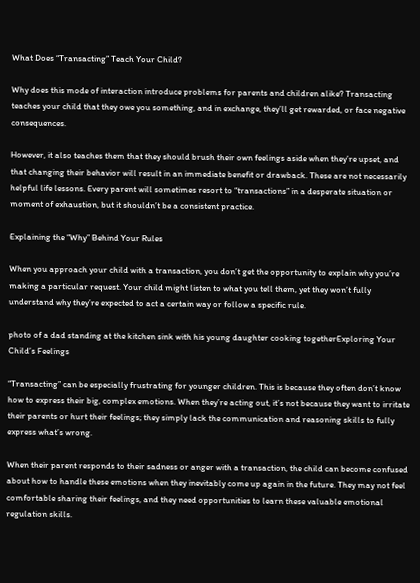What Does “Transacting” Teach Your Child?

Why does this mode of interaction introduce problems for parents and children alike? Transacting teaches your child that they owe you something, and in exchange, they’ll get rewarded, or face negative consequences.

However, it also teaches them that they should brush their own feelings aside when they’re upset, and that changing their behavior will result in an immediate benefit or drawback. These are not necessarily helpful life lessons. Every parent will sometimes resort to “transactions” in a desperate situation or moment of exhaustion, but it shouldn’t be a consistent practice.

Explaining the “Why” Behind Your Rules

When you approach your child with a transaction, you don’t get the opportunity to explain why you’re making a particular request. Your child might listen to what you tell them, yet they won’t fully understand why they’re expected to act a certain way or follow a specific rule.

photo of a dad standing at the kitchen sink with his young daughter cooking togetherExploring Your Child’s Feelings

“Transacting” can be especially frustrating for younger children. This is because they often don’t know how to express their big, complex emotions. When they’re acting out, it’s not because they want to irritate their parents or hurt their feelings; they simply lack the communication and reasoning skills to fully express what’s wrong.

When their parent responds to their sadness or anger with a transaction, the child can become confused about how to handle these emotions when they inevitably come up again in the future. They may not feel comfortable sharing their feelings, and they need opportunities to learn these valuable emotional regulation skills.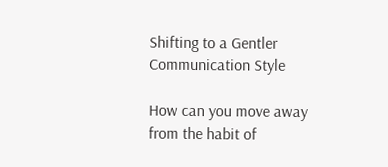Shifting to a Gentler Communication Style

How can you move away from the habit of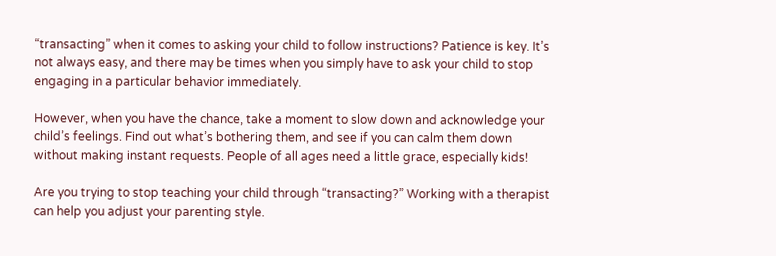“transacting” when it comes to asking your child to follow instructions? Patience is key. It’s not always easy, and there may be times when you simply have to ask your child to stop engaging in a particular behavior immediately.

However, when you have the chance, take a moment to slow down and acknowledge your child’s feelings. Find out what’s bothering them, and see if you can calm them down without making instant requests. People of all ages need a little grace, especially kids!

Are you trying to stop teaching your child through “transacting?” Working with a therapist can help you adjust your parenting style.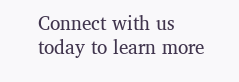Connect with us today to learn more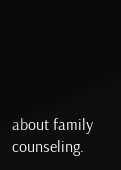about family counseling.